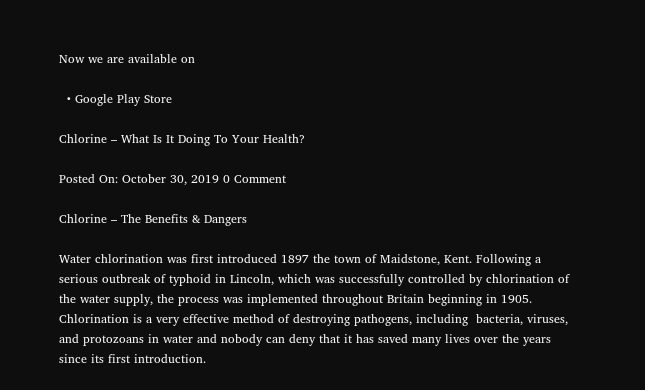Now we are available on

  • Google Play Store

Chlorine – What Is It Doing To Your Health?

Posted On: October 30, 2019 0 Comment

Chlorine – The Benefits & Dangers

Water chlorination was first introduced 1897 the town of Maidstone, Kent. Following a serious outbreak of typhoid in Lincoln, which was successfully controlled by chlorination of the water supply, the process was implemented throughout Britain beginning in 1905.
Chlorination is a very effective method of destroying pathogens, including  bacteria, viruses, and protozoans in water and nobody can deny that it has saved many lives over the years since its first introduction.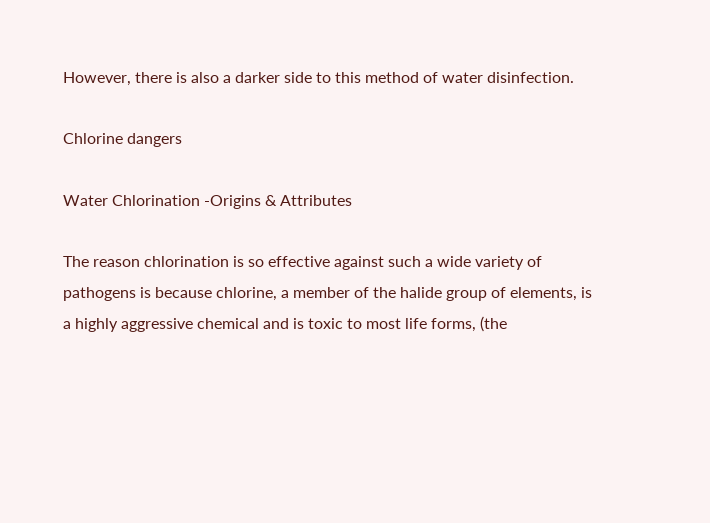However, there is also a darker side to this method of water disinfection.

Chlorine dangers

Water Chlorination -Origins & Attributes

The reason chlorination is so effective against such a wide variety of pathogens is because chlorine, a member of the halide group of elements, is a highly aggressive chemical and is toxic to most life forms, (the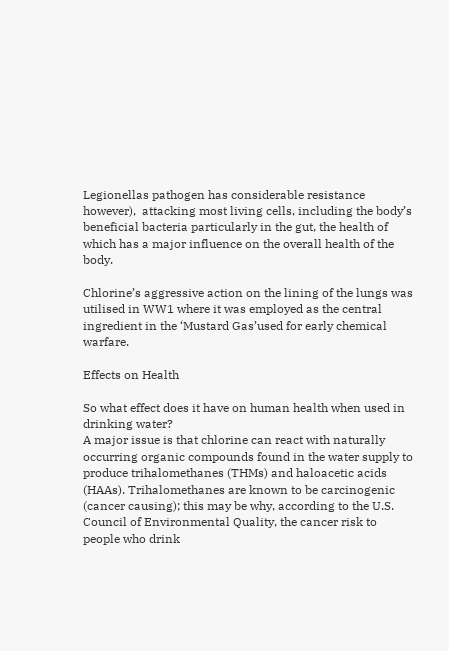Legionellas pathogen has considerable resistance however),  attacking most living cells, including the body’s beneficial bacteria particularly in the gut, the health of which has a major influence on the overall health of the body.

Chlorine’s aggressive action on the lining of the lungs was utilised in WW1 where it was employed as the central ingredient in the ‘Mustard Gas’used for early chemical warfare.

Effects on Health

So what effect does it have on human health when used in drinking water?
A major issue is that chlorine can react with naturally occurring organic compounds found in the water supply to produce trihalomethanes (THMs) and haloacetic acids (HAAs). Trihalomethanes are known to be carcinogenic (cancer causing); this may be why, according to the U.S. Council of Environmental Quality, the cancer risk to people who drink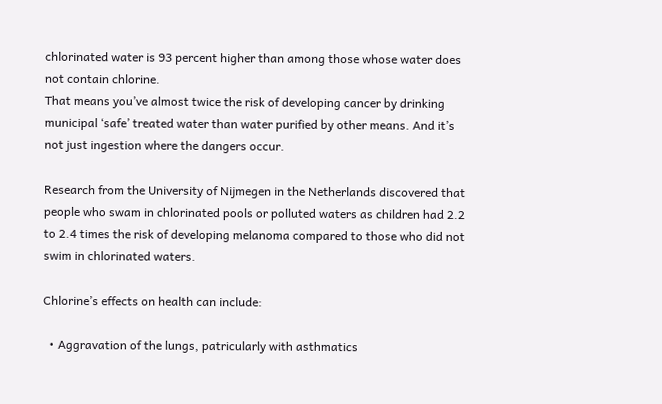chlorinated water is 93 percent higher than among those whose water does not contain chlorine.
That means you’ve almost twice the risk of developing cancer by drinking municipal ‘safe’ treated water than water purified by other means. And it’s not just ingestion where the dangers occur.

Research from the University of Nijmegen in the Netherlands discovered that people who swam in chlorinated pools or polluted waters as children had 2.2 to 2.4 times the risk of developing melanoma compared to those who did not swim in chlorinated waters.

Chlorine’s effects on health can include:

  • Aggravation of the lungs, patricularly with asthmatics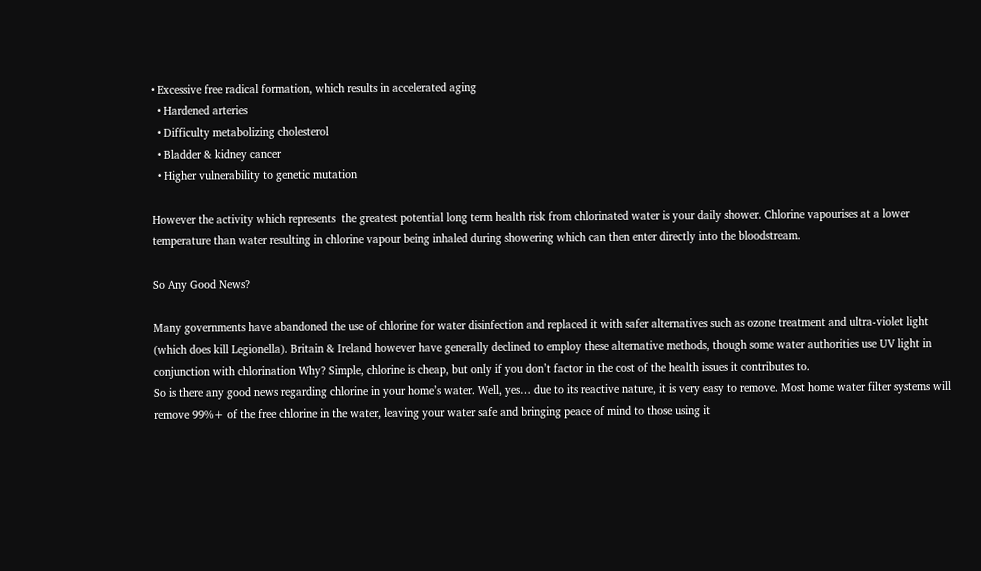• Excessive free radical formation, which results in accelerated aging
  • Hardened arteries
  • Difficulty metabolizing cholesterol
  • Bladder & kidney cancer
  • Higher vulnerability to genetic mutation

However the activity which represents  the greatest potential long term health risk from chlorinated water is your daily shower. Chlorine vapourises at a lower temperature than water resulting in chlorine vapour being inhaled during showering which can then enter directly into the bloodstream.

So Any Good News?

Many governments have abandoned the use of chlorine for water disinfection and replaced it with safer alternatives such as ozone treatment and ultra-violet light (which does kill Legionella). Britain & Ireland however have generally declined to employ these alternative methods, though some water authorities use UV light in conjunction with chlorination Why? Simple, chlorine is cheap, but only if you don’t factor in the cost of the health issues it contributes to.
So is there any good news regarding chlorine in your home’s water. Well, yes… due to its reactive nature, it is very easy to remove. Most home water filter systems will remove 99%+ of the free chlorine in the water, leaving your water safe and bringing peace of mind to those using it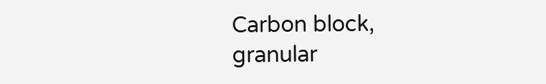Carbon block, granular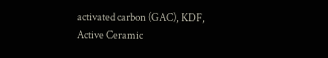activated carbon (GAC), KDF, Active Ceramic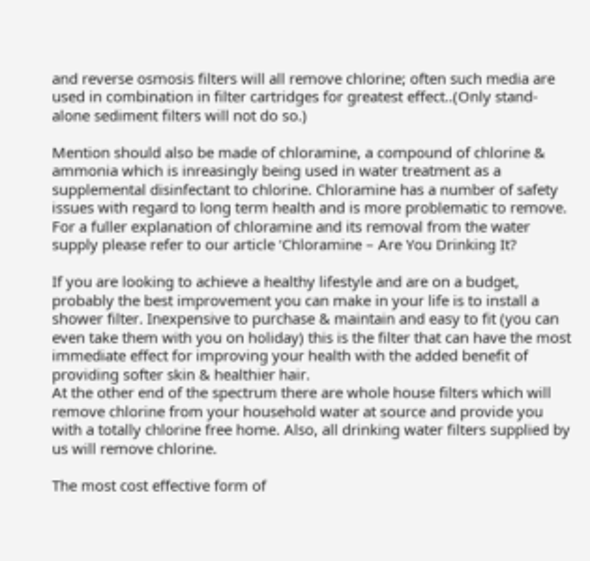and reverse osmosis filters will all remove chlorine; often such media are used in combination in filter cartridges for greatest effect..(Only stand-alone sediment filters will not do so.)

Mention should also be made of chloramine, a compound of chlorine & ammonia which is inreasingly being used in water treatment as a supplemental disinfectant to chlorine. Chloramine has a number of safety issues with regard to long term health and is more problematic to remove. For a fuller explanation of chloramine and its removal from the water supply please refer to our article ‘Chloramine – Are You Drinking It?

If you are looking to achieve a healthy lifestyle and are on a budget, probably the best improvement you can make in your life is to install a shower filter. Inexpensive to purchase & maintain and easy to fit (you can even take them with you on holiday) this is the filter that can have the most immediate effect for improving your health with the added benefit of providing softer skin & healthier hair.
At the other end of the spectrum there are whole house filters which will remove chlorine from your household water at source and provide you with a totally chlorine free home. Also, all drinking water filters supplied by us will remove chlorine.

The most cost effective form of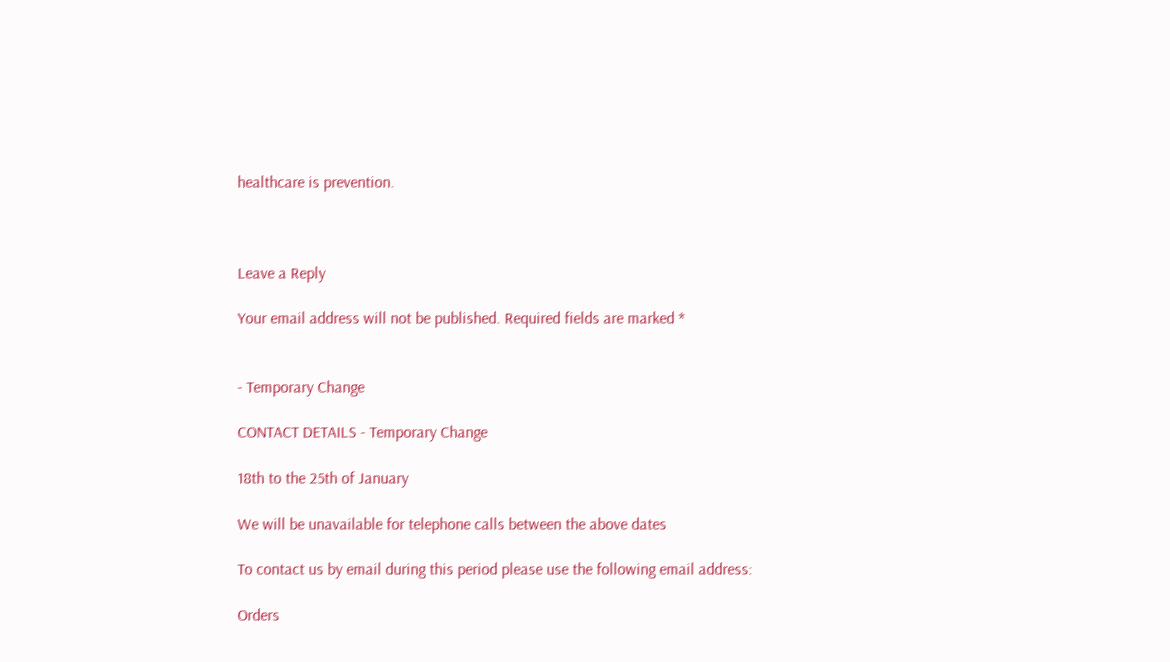healthcare is prevention.



Leave a Reply

Your email address will not be published. Required fields are marked *


- Temporary Change

CONTACT DETAILS - Temporary Change

18th to the 25th of January

We will be unavailable for telephone calls between the above dates

To contact us by email during this period please use the following email address:

Orders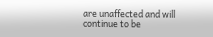are unaffected and will continue to be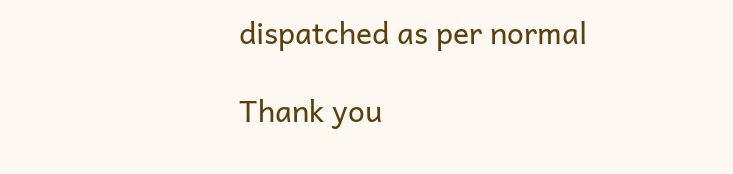dispatched as per normal

Thank you